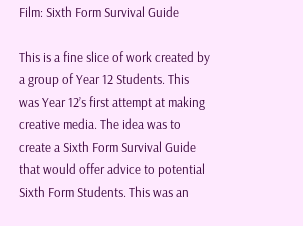Film: Sixth Form Survival Guide

This is a fine slice of work created by a group of Year 12 Students. This was Year 12’s first attempt at making creative media. The idea was to create a Sixth Form Survival Guide that would offer advice to potential Sixth Form Students. This was an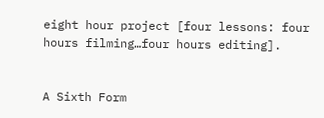eight hour project [four lessons: four hours filming…four hours editing].


A Sixth Form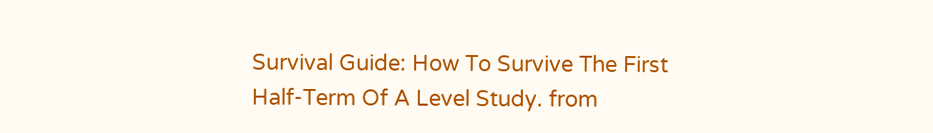Survival Guide: How To Survive The First Half-Term Of A Level Study. from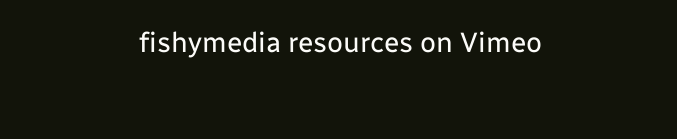fishymedia resources on Vimeo